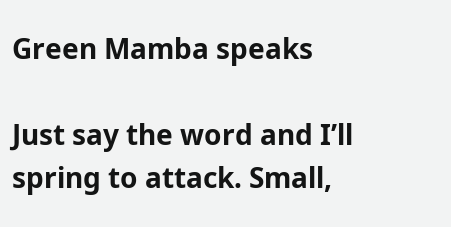Green Mamba speaks

Just say the word and I’ll spring to attack. Small,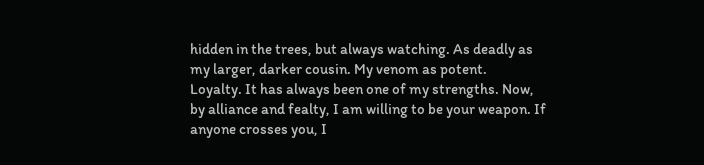hidden in the trees, but always watching. As deadly as my larger, darker cousin. My venom as potent.
Loyalty. It has always been one of my strengths. Now, by alliance and fealty, I am willing to be your weapon. If anyone crosses you, I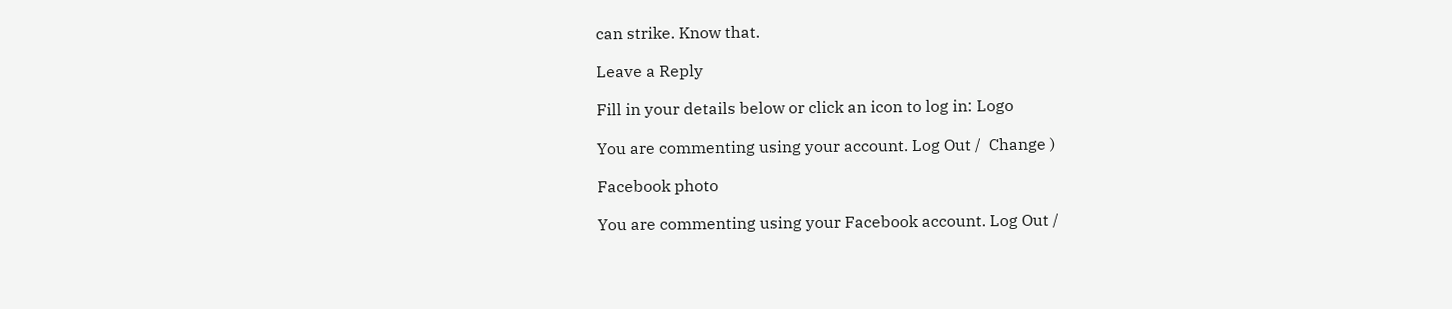can strike. Know that.

Leave a Reply

Fill in your details below or click an icon to log in: Logo

You are commenting using your account. Log Out /  Change )

Facebook photo

You are commenting using your Facebook account. Log Out /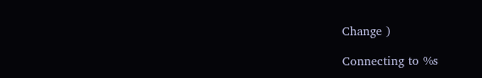Change )

Connecting to %s